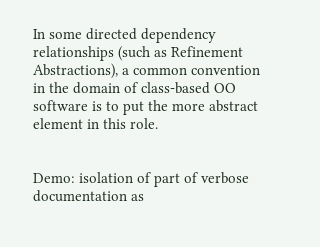In some directed dependency relationships (such as Refinement Abstractions), a common convention in the domain of class-based OO software is to put the more abstract element in this role.


Demo: isolation of part of verbose documentation as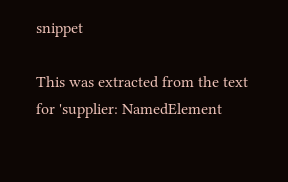snippet

This was extracted from the text for 'supplier: NamedElement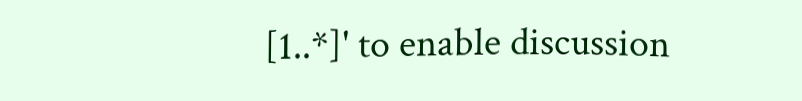[1..*]' to enable discussion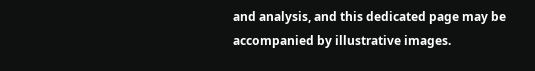and analysis, and this dedicated page may be accompanied by illustrative images.